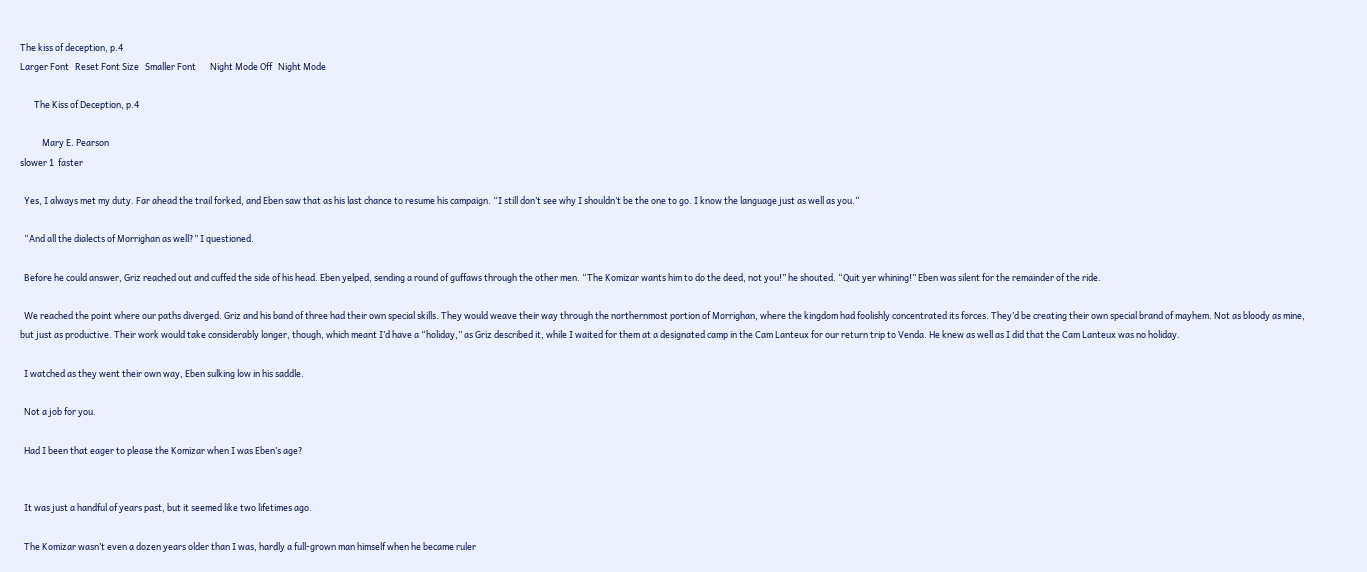The kiss of deception, p.4
Larger Font   Reset Font Size   Smaller Font       Night Mode Off   Night Mode

       The Kiss of Deception, p.4

           Mary E. Pearson
slower 1  faster

  Yes, I always met my duty. Far ahead the trail forked, and Eben saw that as his last chance to resume his campaign. “I still don’t see why I shouldn’t be the one to go. I know the language just as well as you.”

  “And all the dialects of Morrighan as well?” I questioned.

  Before he could answer, Griz reached out and cuffed the side of his head. Eben yelped, sending a round of guffaws through the other men. “The Komizar wants him to do the deed, not you!” he shouted. “Quit yer whining!” Eben was silent for the remainder of the ride.

  We reached the point where our paths diverged. Griz and his band of three had their own special skills. They would weave their way through the northernmost portion of Morrighan, where the kingdom had foolishly concentrated its forces. They’d be creating their own special brand of mayhem. Not as bloody as mine, but just as productive. Their work would take considerably longer, though, which meant I’d have a “holiday,” as Griz described it, while I waited for them at a designated camp in the Cam Lanteux for our return trip to Venda. He knew as well as I did that the Cam Lanteux was no holiday.

  I watched as they went their own way, Eben sulking low in his saddle.

  Not a job for you.

  Had I been that eager to please the Komizar when I was Eben’s age?


  It was just a handful of years past, but it seemed like two lifetimes ago.

  The Komizar wasn’t even a dozen years older than I was, hardly a full-grown man himself when he became ruler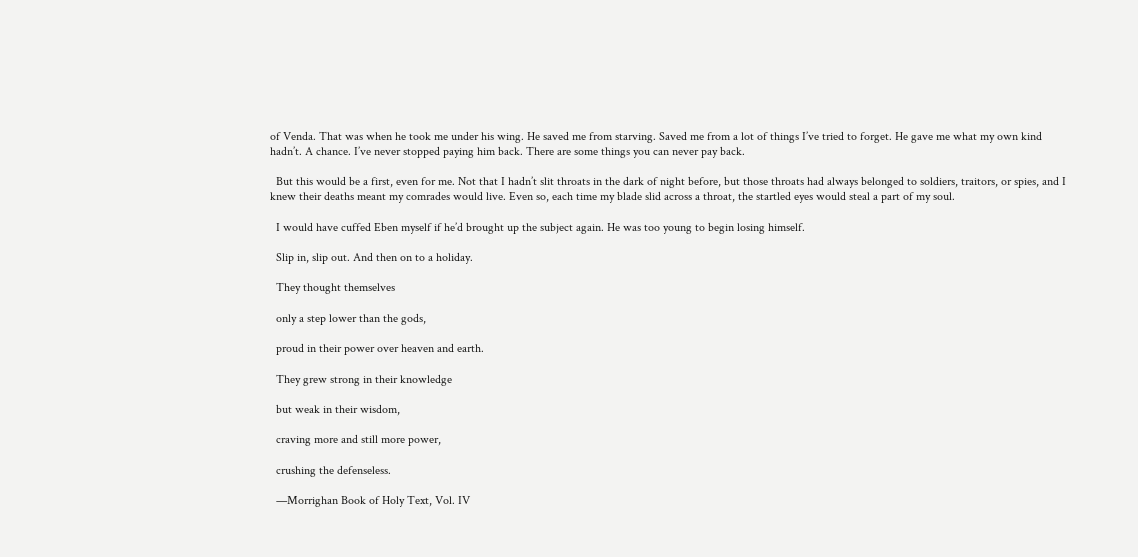of Venda. That was when he took me under his wing. He saved me from starving. Saved me from a lot of things I’ve tried to forget. He gave me what my own kind hadn’t. A chance. I’ve never stopped paying him back. There are some things you can never pay back.

  But this would be a first, even for me. Not that I hadn’t slit throats in the dark of night before, but those throats had always belonged to soldiers, traitors, or spies, and I knew their deaths meant my comrades would live. Even so, each time my blade slid across a throat, the startled eyes would steal a part of my soul.

  I would have cuffed Eben myself if he’d brought up the subject again. He was too young to begin losing himself.

  Slip in, slip out. And then on to a holiday.

  They thought themselves

  only a step lower than the gods,

  proud in their power over heaven and earth.

  They grew strong in their knowledge

  but weak in their wisdom,

  craving more and still more power,

  crushing the defenseless.

  —Morrighan Book of Holy Text, Vol. IV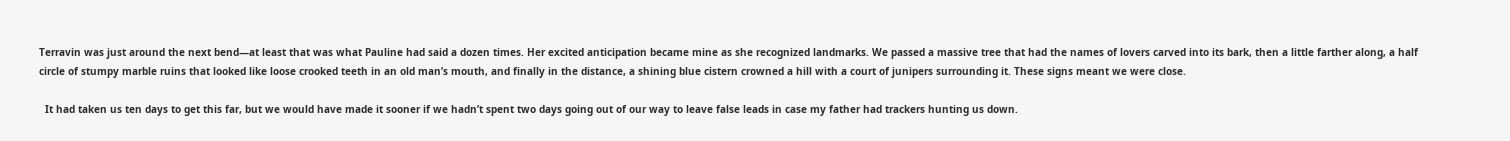Terravin was just around the next bend—at least that was what Pauline had said a dozen times. Her excited anticipation became mine as she recognized landmarks. We passed a massive tree that had the names of lovers carved into its bark, then a little farther along, a half circle of stumpy marble ruins that looked like loose crooked teeth in an old man’s mouth, and finally in the distance, a shining blue cistern crowned a hill with a court of junipers surrounding it. These signs meant we were close.

  It had taken us ten days to get this far, but we would have made it sooner if we hadn’t spent two days going out of our way to leave false leads in case my father had trackers hunting us down.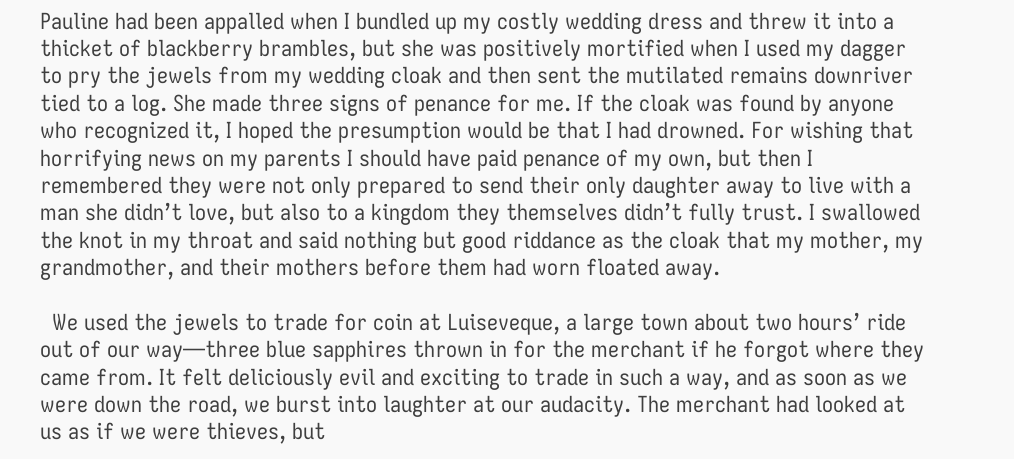Pauline had been appalled when I bundled up my costly wedding dress and threw it into a thicket of blackberry brambles, but she was positively mortified when I used my dagger to pry the jewels from my wedding cloak and then sent the mutilated remains downriver tied to a log. She made three signs of penance for me. If the cloak was found by anyone who recognized it, I hoped the presumption would be that I had drowned. For wishing that horrifying news on my parents I should have paid penance of my own, but then I remembered they were not only prepared to send their only daughter away to live with a man she didn’t love, but also to a kingdom they themselves didn’t fully trust. I swallowed the knot in my throat and said nothing but good riddance as the cloak that my mother, my grandmother, and their mothers before them had worn floated away.

  We used the jewels to trade for coin at Luiseveque, a large town about two hours’ ride out of our way—three blue sapphires thrown in for the merchant if he forgot where they came from. It felt deliciously evil and exciting to trade in such a way, and as soon as we were down the road, we burst into laughter at our audacity. The merchant had looked at us as if we were thieves, but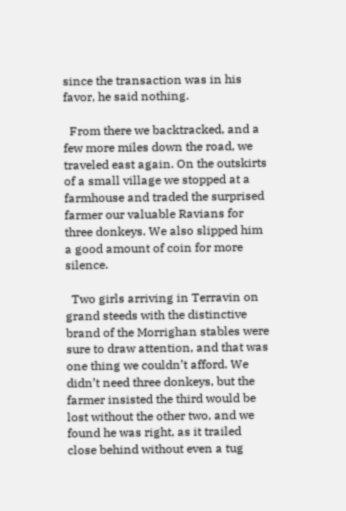since the transaction was in his favor, he said nothing.

  From there we backtracked, and a few more miles down the road, we traveled east again. On the outskirts of a small village we stopped at a farmhouse and traded the surprised farmer our valuable Ravians for three donkeys. We also slipped him a good amount of coin for more silence.

  Two girls arriving in Terravin on grand steeds with the distinctive brand of the Morrighan stables were sure to draw attention, and that was one thing we couldn’t afford. We didn’t need three donkeys, but the farmer insisted the third would be lost without the other two, and we found he was right, as it trailed close behind without even a tug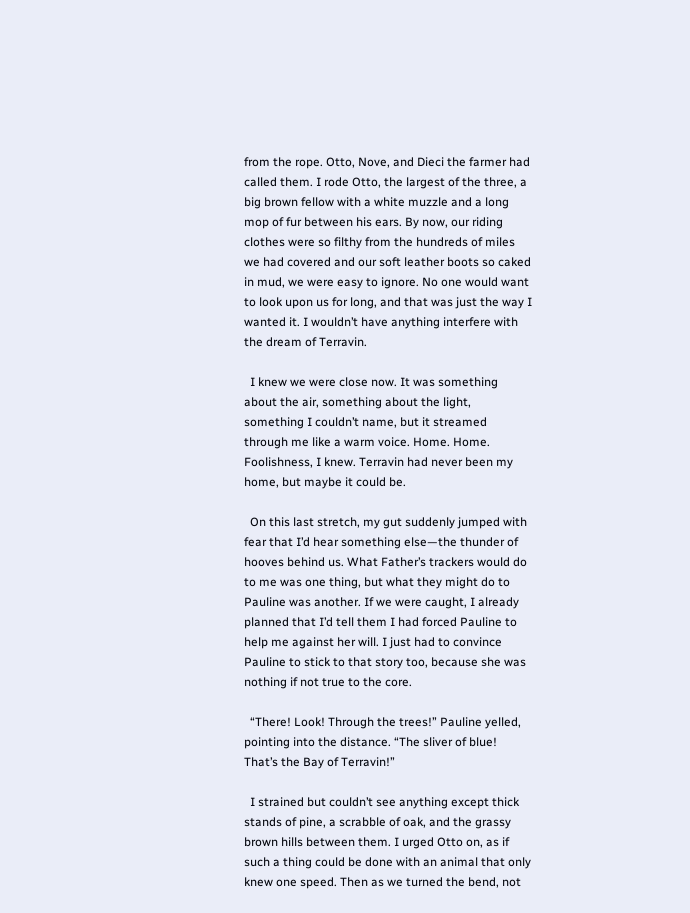from the rope. Otto, Nove, and Dieci the farmer had called them. I rode Otto, the largest of the three, a big brown fellow with a white muzzle and a long mop of fur between his ears. By now, our riding clothes were so filthy from the hundreds of miles we had covered and our soft leather boots so caked in mud, we were easy to ignore. No one would want to look upon us for long, and that was just the way I wanted it. I wouldn’t have anything interfere with the dream of Terravin.

  I knew we were close now. It was something about the air, something about the light, something I couldn’t name, but it streamed through me like a warm voice. Home. Home. Foolishness, I knew. Terravin had never been my home, but maybe it could be.

  On this last stretch, my gut suddenly jumped with fear that I’d hear something else—the thunder of hooves behind us. What Father’s trackers would do to me was one thing, but what they might do to Pauline was another. If we were caught, I already planned that I’d tell them I had forced Pauline to help me against her will. I just had to convince Pauline to stick to that story too, because she was nothing if not true to the core.

  “There! Look! Through the trees!” Pauline yelled, pointing into the distance. “The sliver of blue! That’s the Bay of Terravin!”

  I strained but couldn’t see anything except thick stands of pine, a scrabble of oak, and the grassy brown hills between them. I urged Otto on, as if such a thing could be done with an animal that only knew one speed. Then as we turned the bend, not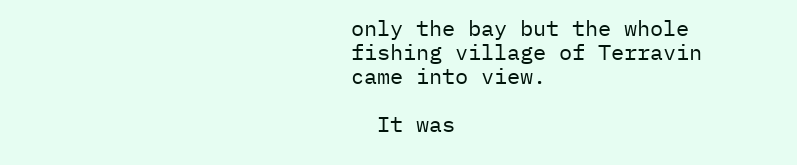only the bay but the whole fishing village of Terravin came into view.

  It was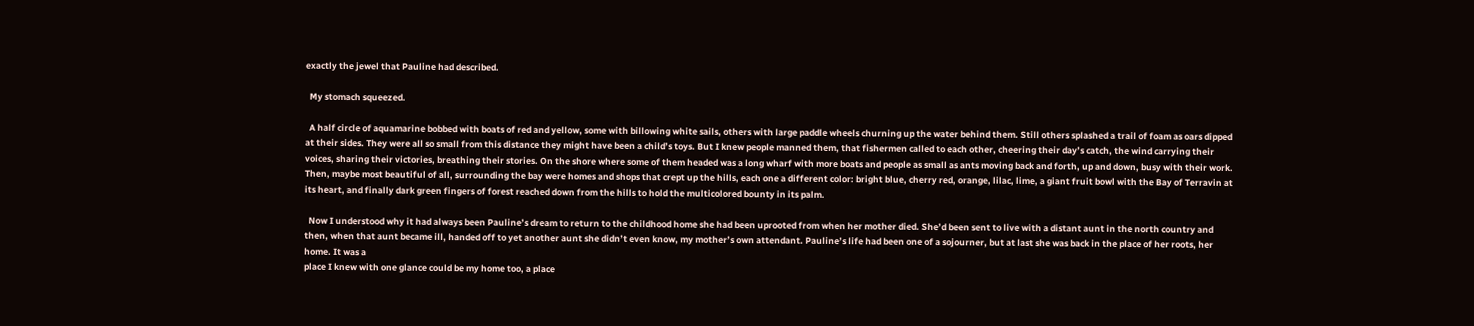exactly the jewel that Pauline had described.

  My stomach squeezed.

  A half circle of aquamarine bobbed with boats of red and yellow, some with billowing white sails, others with large paddle wheels churning up the water behind them. Still others splashed a trail of foam as oars dipped at their sides. They were all so small from this distance they might have been a child’s toys. But I knew people manned them, that fishermen called to each other, cheering their day’s catch, the wind carrying their voices, sharing their victories, breathing their stories. On the shore where some of them headed was a long wharf with more boats and people as small as ants moving back and forth, up and down, busy with their work. Then, maybe most beautiful of all, surrounding the bay were homes and shops that crept up the hills, each one a different color: bright blue, cherry red, orange, lilac, lime, a giant fruit bowl with the Bay of Terravin at its heart, and finally dark green fingers of forest reached down from the hills to hold the multicolored bounty in its palm.

  Now I understood why it had always been Pauline’s dream to return to the childhood home she had been uprooted from when her mother died. She’d been sent to live with a distant aunt in the north country and then, when that aunt became ill, handed off to yet another aunt she didn’t even know, my mother’s own attendant. Pauline’s life had been one of a sojourner, but at last she was back in the place of her roots, her home. It was a
place I knew with one glance could be my home too, a place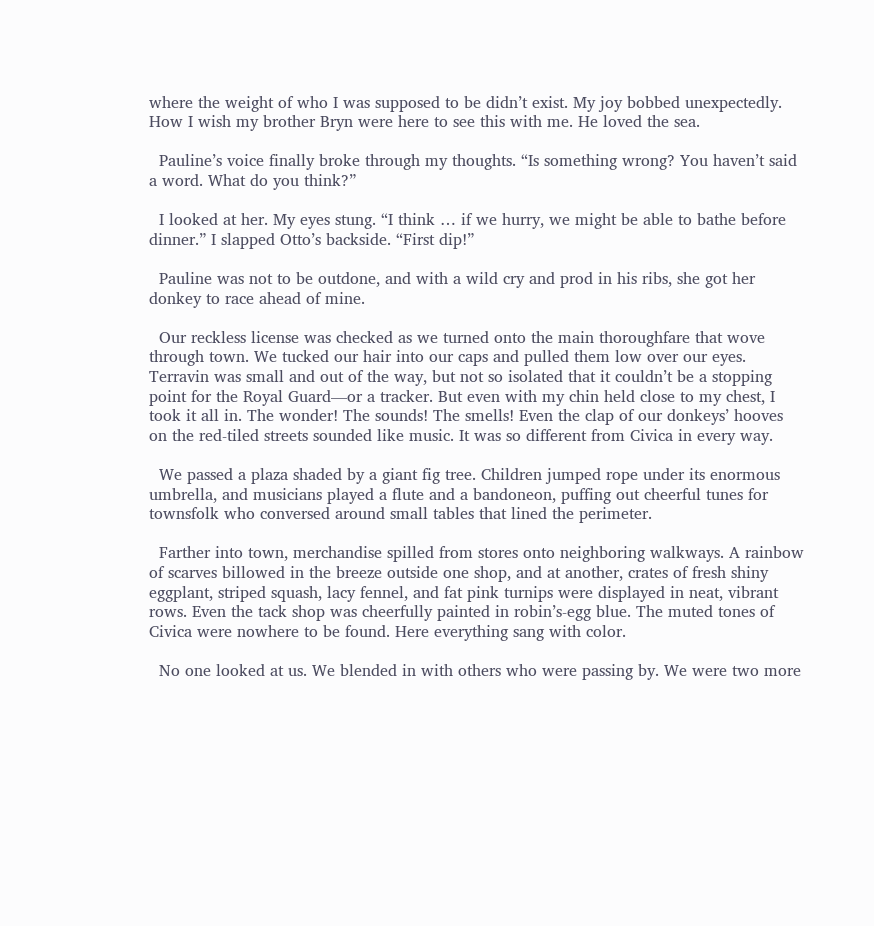where the weight of who I was supposed to be didn’t exist. My joy bobbed unexpectedly. How I wish my brother Bryn were here to see this with me. He loved the sea.

  Pauline’s voice finally broke through my thoughts. “Is something wrong? You haven’t said a word. What do you think?”

  I looked at her. My eyes stung. “I think … if we hurry, we might be able to bathe before dinner.” I slapped Otto’s backside. “First dip!”

  Pauline was not to be outdone, and with a wild cry and prod in his ribs, she got her donkey to race ahead of mine.

  Our reckless license was checked as we turned onto the main thoroughfare that wove through town. We tucked our hair into our caps and pulled them low over our eyes. Terravin was small and out of the way, but not so isolated that it couldn’t be a stopping point for the Royal Guard—or a tracker. But even with my chin held close to my chest, I took it all in. The wonder! The sounds! The smells! Even the clap of our donkeys’ hooves on the red-tiled streets sounded like music. It was so different from Civica in every way.

  We passed a plaza shaded by a giant fig tree. Children jumped rope under its enormous umbrella, and musicians played a flute and a bandoneon, puffing out cheerful tunes for townsfolk who conversed around small tables that lined the perimeter.

  Farther into town, merchandise spilled from stores onto neighboring walkways. A rainbow of scarves billowed in the breeze outside one shop, and at another, crates of fresh shiny eggplant, striped squash, lacy fennel, and fat pink turnips were displayed in neat, vibrant rows. Even the tack shop was cheerfully painted in robin’s-egg blue. The muted tones of Civica were nowhere to be found. Here everything sang with color.

  No one looked at us. We blended in with others who were passing by. We were two more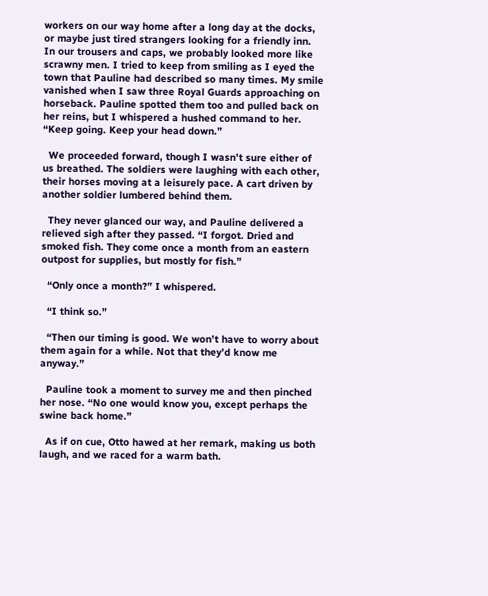workers on our way home after a long day at the docks, or maybe just tired strangers looking for a friendly inn. In our trousers and caps, we probably looked more like scrawny men. I tried to keep from smiling as I eyed the town that Pauline had described so many times. My smile vanished when I saw three Royal Guards approaching on horseback. Pauline spotted them too and pulled back on her reins, but I whispered a hushed command to her. “Keep going. Keep your head down.”

  We proceeded forward, though I wasn’t sure either of us breathed. The soldiers were laughing with each other, their horses moving at a leisurely pace. A cart driven by another soldier lumbered behind them.

  They never glanced our way, and Pauline delivered a relieved sigh after they passed. “I forgot. Dried and smoked fish. They come once a month from an eastern outpost for supplies, but mostly for fish.”

  “Only once a month?” I whispered.

  “I think so.”

  “Then our timing is good. We won’t have to worry about them again for a while. Not that they’d know me anyway.”

  Pauline took a moment to survey me and then pinched her nose. “No one would know you, except perhaps the swine back home.”

  As if on cue, Otto hawed at her remark, making us both laugh, and we raced for a warm bath.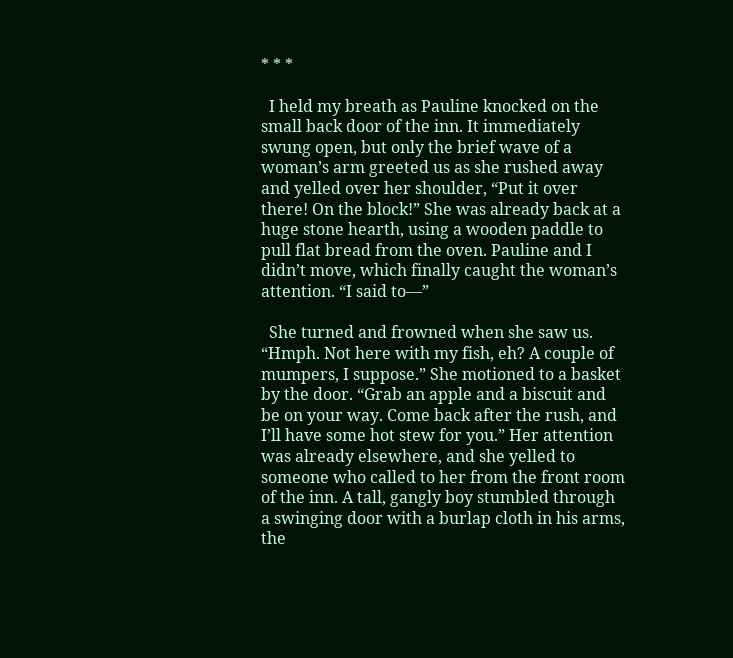* * *

  I held my breath as Pauline knocked on the small back door of the inn. It immediately swung open, but only the brief wave of a woman’s arm greeted us as she rushed away and yelled over her shoulder, “Put it over there! On the block!” She was already back at a huge stone hearth, using a wooden paddle to pull flat bread from the oven. Pauline and I didn’t move, which finally caught the woman’s attention. “I said to—”

  She turned and frowned when she saw us. “Hmph. Not here with my fish, eh? A couple of mumpers, I suppose.” She motioned to a basket by the door. “Grab an apple and a biscuit and be on your way. Come back after the rush, and I’ll have some hot stew for you.” Her attention was already elsewhere, and she yelled to someone who called to her from the front room of the inn. A tall, gangly boy stumbled through a swinging door with a burlap cloth in his arms, the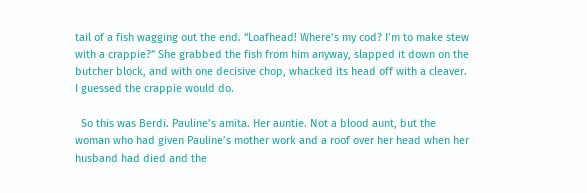tail of a fish wagging out the end. “Loafhead! Where’s my cod? I’m to make stew with a crappie?” She grabbed the fish from him anyway, slapped it down on the butcher block, and with one decisive chop, whacked its head off with a cleaver. I guessed the crappie would do.

  So this was Berdi. Pauline’s amita. Her auntie. Not a blood aunt, but the woman who had given Pauline’s mother work and a roof over her head when her husband had died and the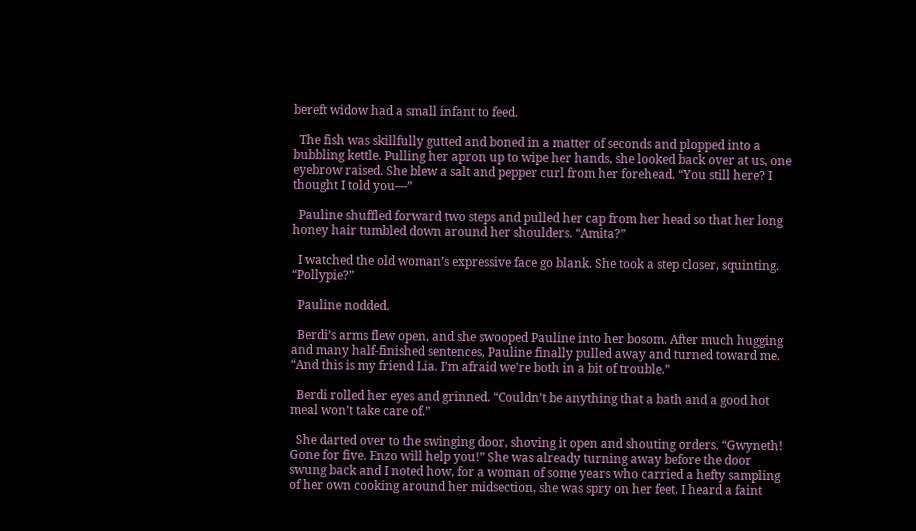bereft widow had a small infant to feed.

  The fish was skillfully gutted and boned in a matter of seconds and plopped into a bubbling kettle. Pulling her apron up to wipe her hands, she looked back over at us, one eyebrow raised. She blew a salt and pepper curl from her forehead. “You still here? I thought I told you—”

  Pauline shuffled forward two steps and pulled her cap from her head so that her long honey hair tumbled down around her shoulders. “Amita?”

  I watched the old woman’s expressive face go blank. She took a step closer, squinting. “Pollypie?”

  Pauline nodded.

  Berdi’s arms flew open, and she swooped Pauline into her bosom. After much hugging and many half-finished sentences, Pauline finally pulled away and turned toward me. “And this is my friend Lia. I’m afraid we’re both in a bit of trouble.”

  Berdi rolled her eyes and grinned. “Couldn’t be anything that a bath and a good hot meal won’t take care of.”

  She darted over to the swinging door, shoving it open and shouting orders. “Gwyneth! Gone for five. Enzo will help you!” She was already turning away before the door swung back and I noted how, for a woman of some years who carried a hefty sampling of her own cooking around her midsection, she was spry on her feet. I heard a faint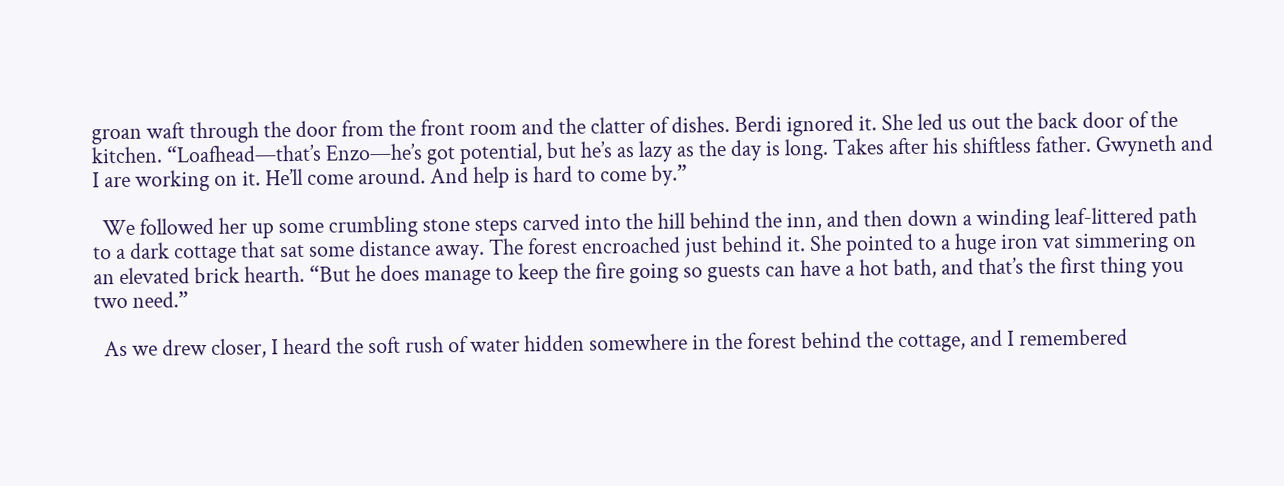groan waft through the door from the front room and the clatter of dishes. Berdi ignored it. She led us out the back door of the kitchen. “Loafhead—that’s Enzo—he’s got potential, but he’s as lazy as the day is long. Takes after his shiftless father. Gwyneth and I are working on it. He’ll come around. And help is hard to come by.”

  We followed her up some crumbling stone steps carved into the hill behind the inn, and then down a winding leaf-littered path to a dark cottage that sat some distance away. The forest encroached just behind it. She pointed to a huge iron vat simmering on an elevated brick hearth. “But he does manage to keep the fire going so guests can have a hot bath, and that’s the first thing you two need.”

  As we drew closer, I heard the soft rush of water hidden somewhere in the forest behind the cottage, and I remembered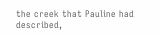the creek that Pauline had described,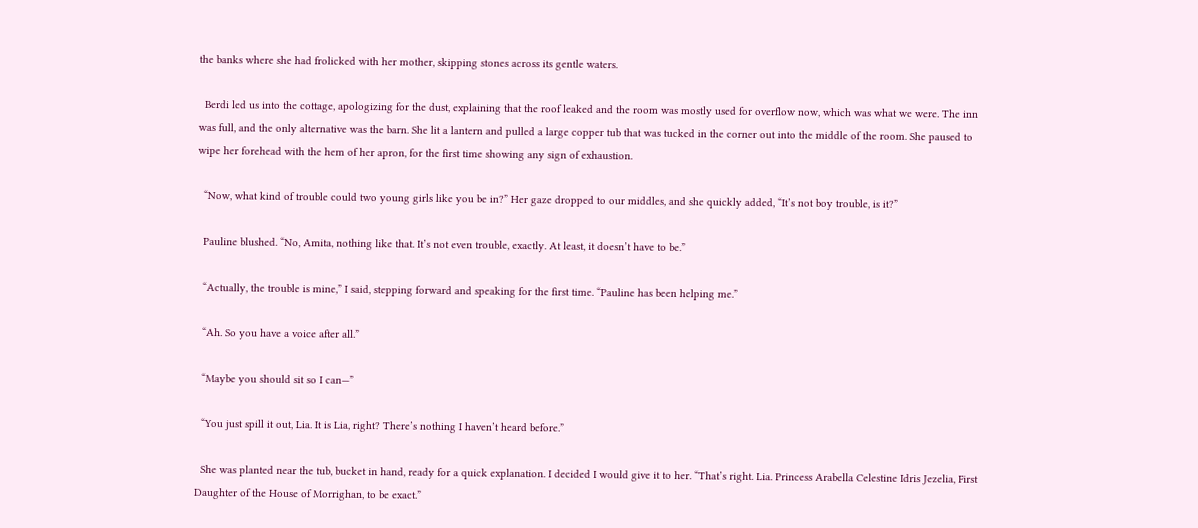the banks where she had frolicked with her mother, skipping stones across its gentle waters.

  Berdi led us into the cottage, apologizing for the dust, explaining that the roof leaked and the room was mostly used for overflow now, which was what we were. The inn was full, and the only alternative was the barn. She lit a lantern and pulled a large copper tub that was tucked in the corner out into the middle of the room. She paused to wipe her forehead with the hem of her apron, for the first time showing any sign of exhaustion.

  “Now, what kind of trouble could two young girls like you be in?” Her gaze dropped to our middles, and she quickly added, “It’s not boy trouble, is it?”

  Pauline blushed. “No, Amita, nothing like that. It’s not even trouble, exactly. At least, it doesn’t have to be.”

  “Actually, the trouble is mine,” I said, stepping forward and speaking for the first time. “Pauline has been helping me.”

  “Ah. So you have a voice after all.”

  “Maybe you should sit so I can—”

  “You just spill it out, Lia. It is Lia, right? There’s nothing I haven’t heard before.”

  She was planted near the tub, bucket in hand, ready for a quick explanation. I decided I would give it to her. “That’s right. Lia. Princess Arabella Celestine Idris Jezelia, First Daughter of the House of Morrighan, to be exact.”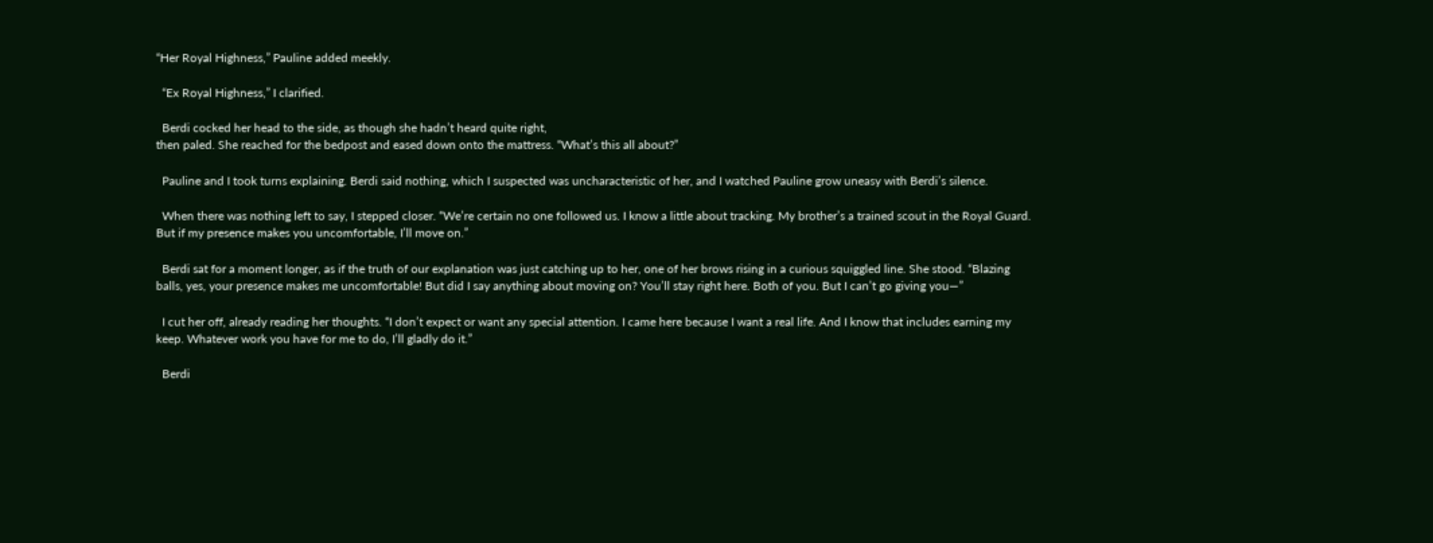“Her Royal Highness,” Pauline added meekly.

  “Ex Royal Highness,” I clarified.

  Berdi cocked her head to the side, as though she hadn’t heard quite right,
then paled. She reached for the bedpost and eased down onto the mattress. “What’s this all about?”

  Pauline and I took turns explaining. Berdi said nothing, which I suspected was uncharacteristic of her, and I watched Pauline grow uneasy with Berdi’s silence.

  When there was nothing left to say, I stepped closer. “We’re certain no one followed us. I know a little about tracking. My brother’s a trained scout in the Royal Guard. But if my presence makes you uncomfortable, I’ll move on.”

  Berdi sat for a moment longer, as if the truth of our explanation was just catching up to her, one of her brows rising in a curious squiggled line. She stood. “Blazing balls, yes, your presence makes me uncomfortable! But did I say anything about moving on? You’ll stay right here. Both of you. But I can’t go giving you—”

  I cut her off, already reading her thoughts. “I don’t expect or want any special attention. I came here because I want a real life. And I know that includes earning my keep. Whatever work you have for me to do, I’ll gladly do it.”

  Berdi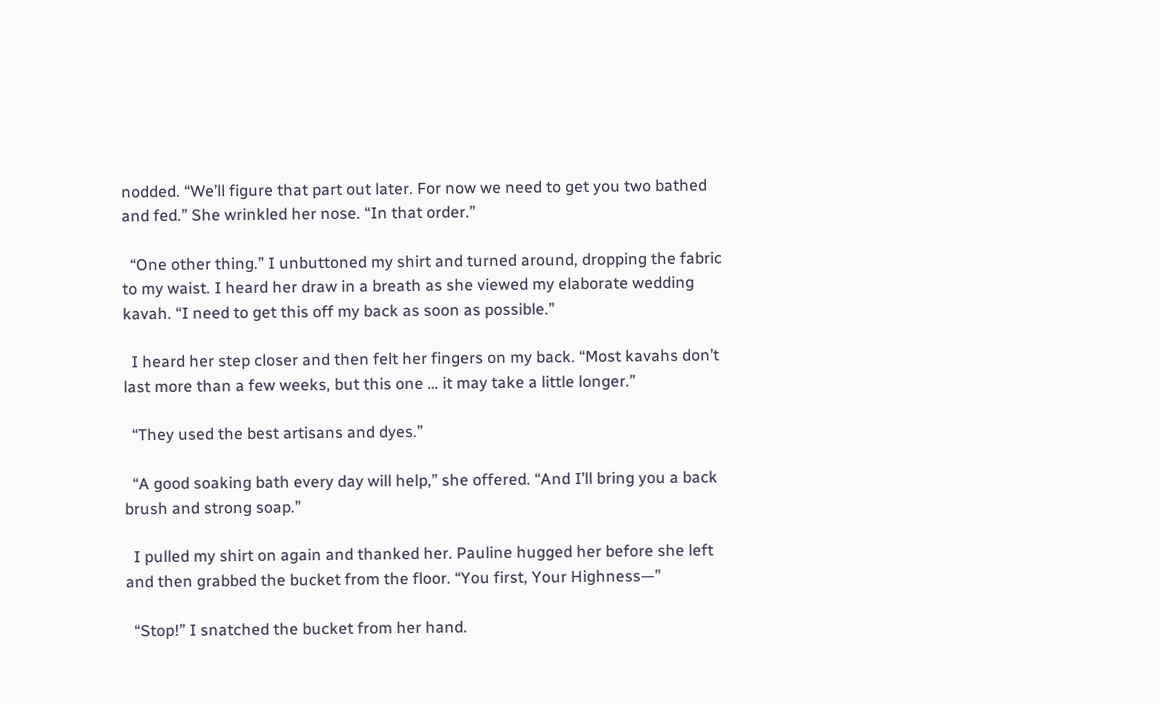nodded. “We’ll figure that part out later. For now we need to get you two bathed and fed.” She wrinkled her nose. “In that order.”

  “One other thing.” I unbuttoned my shirt and turned around, dropping the fabric to my waist. I heard her draw in a breath as she viewed my elaborate wedding kavah. “I need to get this off my back as soon as possible.”

  I heard her step closer and then felt her fingers on my back. “Most kavahs don’t last more than a few weeks, but this one … it may take a little longer.”

  “They used the best artisans and dyes.”

  “A good soaking bath every day will help,” she offered. “And I’ll bring you a back brush and strong soap.”

  I pulled my shirt on again and thanked her. Pauline hugged her before she left and then grabbed the bucket from the floor. “You first, Your Highness—”

  “Stop!” I snatched the bucket from her hand.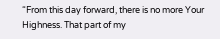“From this day forward, there is no more Your Highness. That part of my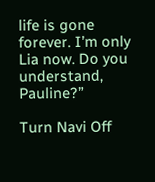life is gone forever. I’m only Lia now. Do you understand, Pauline?”

Turn Navi Off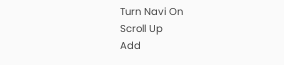Turn Navi On
Scroll Up
Add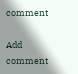comment

Add comment